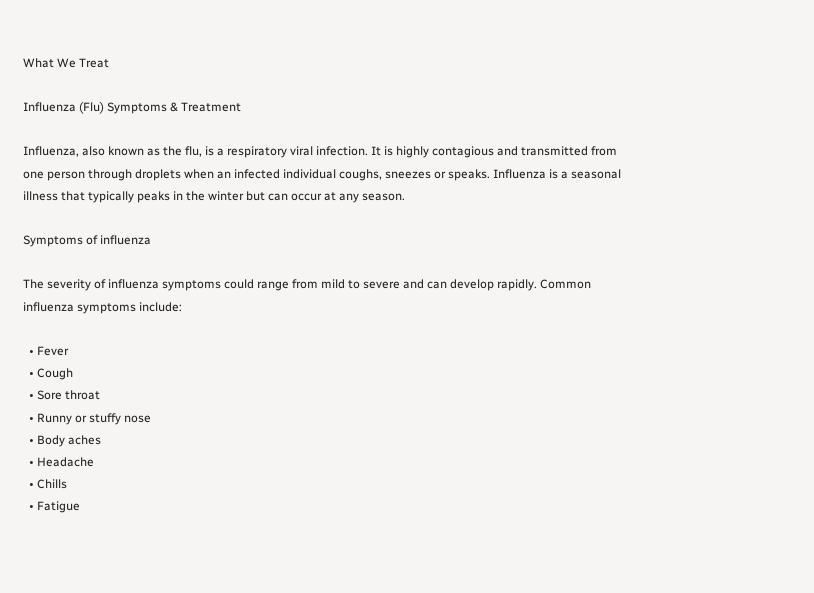What We Treat

Influenza (Flu) Symptoms & Treatment

Influenza, also known as the flu, is a respiratory viral infection. It is highly contagious and transmitted from one person through droplets when an infected individual coughs, sneezes or speaks. Influenza is a seasonal illness that typically peaks in the winter but can occur at any season.

Symptoms of influenza

The severity of influenza symptoms could range from mild to severe and can develop rapidly. Common influenza symptoms include:

  • Fever
  • Cough
  • Sore throat
  • Runny or stuffy nose
  • Body aches
  • Headache
  • Chills
  • Fatigue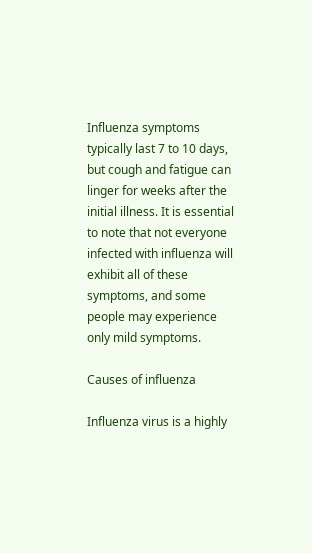Influenza symptoms typically last 7 to 10 days, but cough and fatigue can linger for weeks after the initial illness. It is essential to note that not everyone infected with influenza will exhibit all of these symptoms, and some people may experience only mild symptoms.

Causes of influenza

Influenza virus is a highly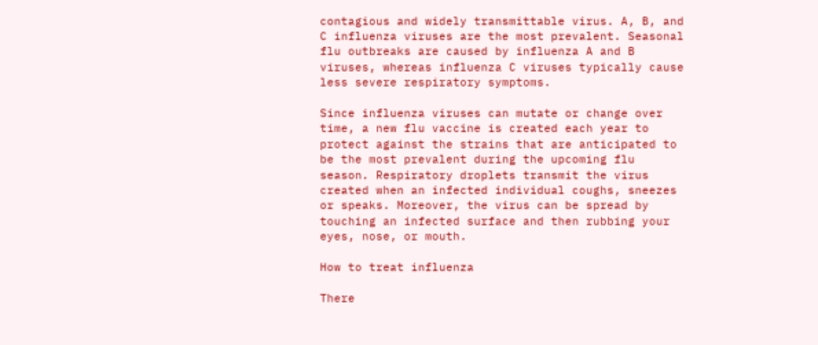contagious and widely transmittable virus. A, B, and C influenza viruses are the most prevalent. Seasonal flu outbreaks are caused by influenza A and B viruses, whereas influenza C viruses typically cause less severe respiratory symptoms.

Since influenza viruses can mutate or change over time, a new flu vaccine is created each year to protect against the strains that are anticipated to be the most prevalent during the upcoming flu season. Respiratory droplets transmit the virus created when an infected individual coughs, sneezes or speaks. Moreover, the virus can be spread by touching an infected surface and then rubbing your eyes, nose, or mouth.

How to treat influenza

There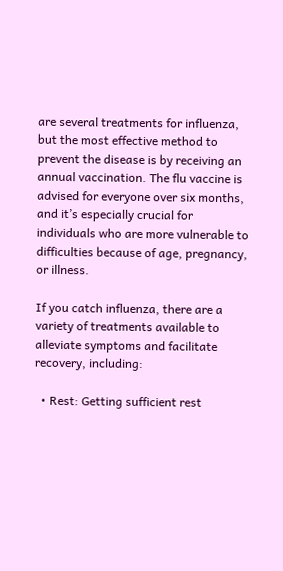are several treatments for influenza, but the most effective method to prevent the disease is by receiving an annual vaccination. The flu vaccine is advised for everyone over six months, and it’s especially crucial for individuals who are more vulnerable to difficulties because of age, pregnancy, or illness.

If you catch influenza, there are a variety of treatments available to alleviate symptoms and facilitate recovery, including:

  • Rest: Getting sufficient rest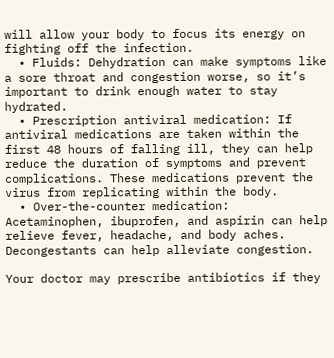will allow your body to focus its energy on fighting off the infection.
  • Fluids: Dehydration can make symptoms like a sore throat and congestion worse, so it’s important to drink enough water to stay hydrated.
  • Prescription antiviral medication: If antiviral medications are taken within the first 48 hours of falling ill, they can help reduce the duration of symptoms and prevent complications. These medications prevent the virus from replicating within the body.
  • Over-the-counter medication: Acetaminophen, ibuprofen, and aspirin can help relieve fever, headache, and body aches. Decongestants can help alleviate congestion.

Your doctor may prescribe antibiotics if they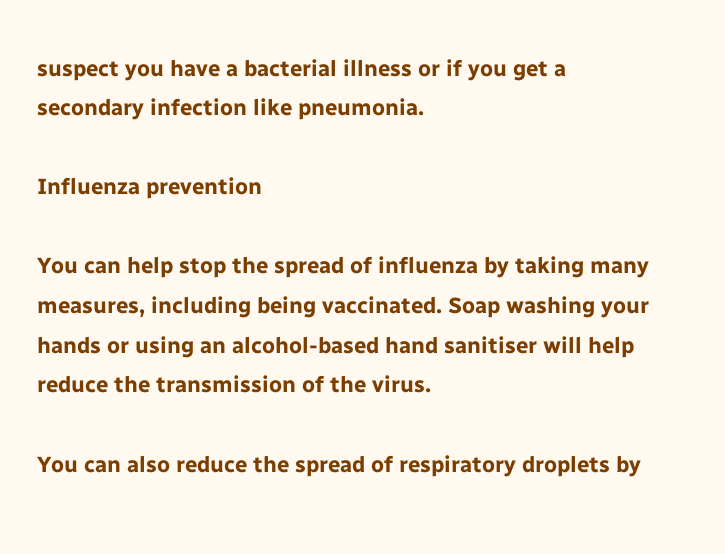suspect you have a bacterial illness or if you get a secondary infection like pneumonia.

Influenza prevention

You can help stop the spread of influenza by taking many measures, including being vaccinated. Soap washing your hands or using an alcohol-based hand sanitiser will help reduce the transmission of the virus.

You can also reduce the spread of respiratory droplets by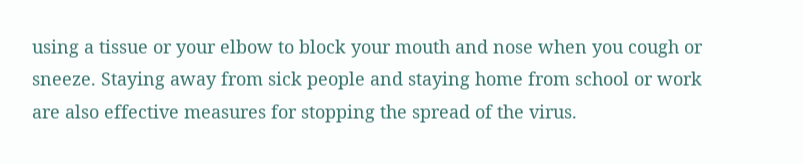using a tissue or your elbow to block your mouth and nose when you cough or sneeze. Staying away from sick people and staying home from school or work are also effective measures for stopping the spread of the virus.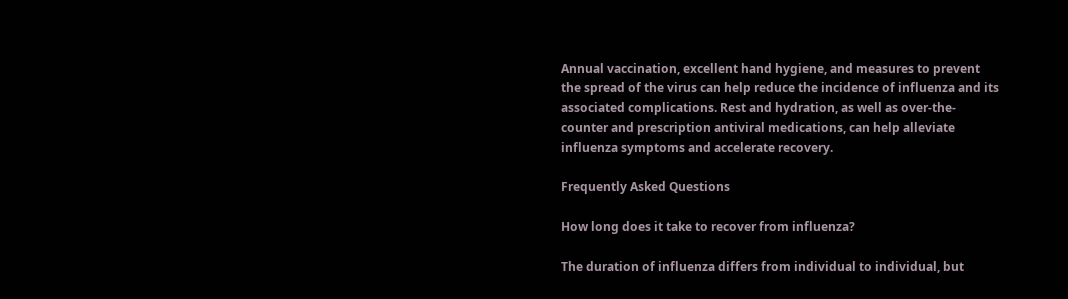Annual vaccination, excellent hand hygiene, and measures to prevent the spread of the virus can help reduce the incidence of influenza and its associated complications. Rest and hydration, as well as over-the-counter and prescription antiviral medications, can help alleviate influenza symptoms and accelerate recovery.

Frequently Asked Questions

How long does it take to recover from influenza?

The duration of influenza differs from individual to individual, but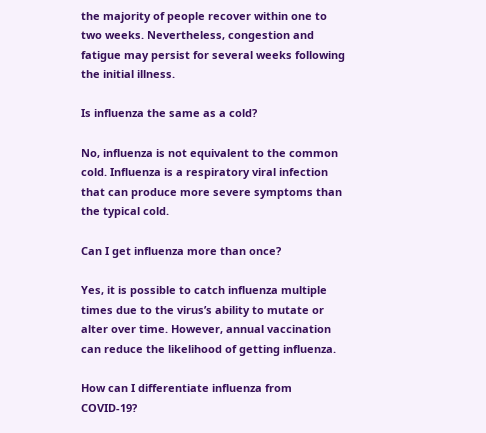the majority of people recover within one to two weeks. Nevertheless, congestion and fatigue may persist for several weeks following the initial illness.

Is influenza the same as a cold?

No, influenza is not equivalent to the common cold. Influenza is a respiratory viral infection that can produce more severe symptoms than the typical cold.

Can I get influenza more than once?

Yes, it is possible to catch influenza multiple times due to the virus’s ability to mutate or alter over time. However, annual vaccination can reduce the likelihood of getting influenza.

How can I differentiate influenza from COVID-19?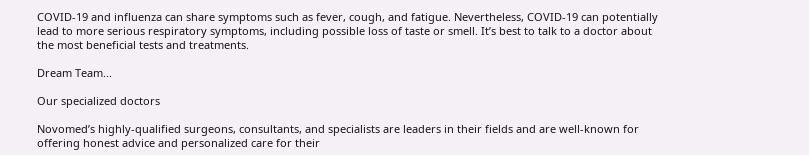COVID-19 and influenza can share symptoms such as fever, cough, and fatigue. Nevertheless, COVID-19 can potentially lead to more serious respiratory symptoms, including possible loss of taste or smell. It’s best to talk to a doctor about the most beneficial tests and treatments.

Dream Team...

Our specialized doctors

Novomed’s highly-qualified surgeons, consultants, and specialists are leaders in their fields and are well-known for offering honest advice and personalized care for their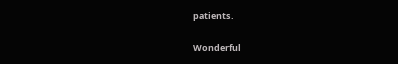patients.

Wonderful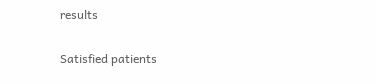results

Satisfied patients